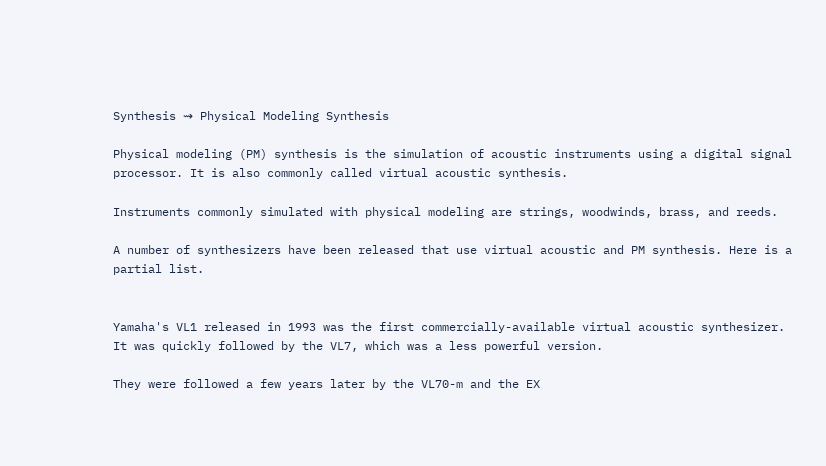Synthesis ⇝ Physical Modeling Synthesis

Physical modeling (PM) synthesis is the simulation of acoustic instruments using a digital signal processor. It is also commonly called virtual acoustic synthesis.

Instruments commonly simulated with physical modeling are strings, woodwinds, brass, and reeds.

A number of synthesizers have been released that use virtual acoustic and PM synthesis. Here is a partial list.


Yamaha's VL1 released in 1993 was the first commercially-available virtual acoustic synthesizer. It was quickly followed by the VL7, which was a less powerful version.

They were followed a few years later by the VL70-m and the EX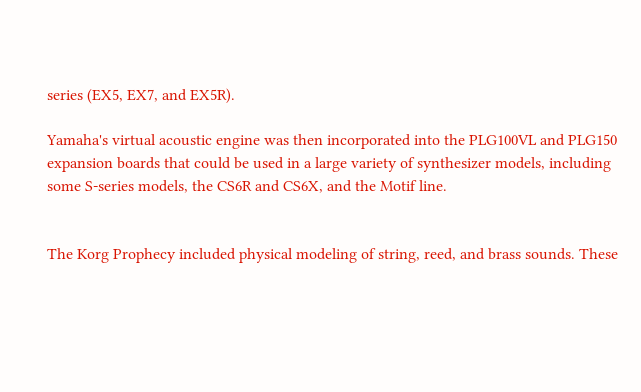series (EX5, EX7, and EX5R).

Yamaha's virtual acoustic engine was then incorporated into the PLG100VL and PLG150 expansion boards that could be used in a large variety of synthesizer models, including some S-series models, the CS6R and CS6X, and the Motif line.


The Korg Prophecy included physical modeling of string, reed, and brass sounds. These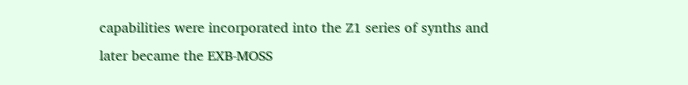capabilities were incorporated into the Z1 series of synths and later became the EXB-MOSS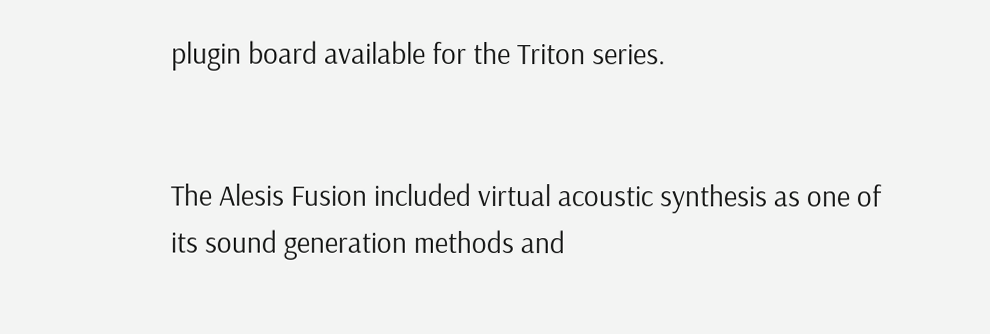plugin board available for the Triton series.


The Alesis Fusion included virtual acoustic synthesis as one of its sound generation methods and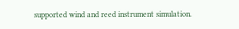supported wind and reed instrument simulation.